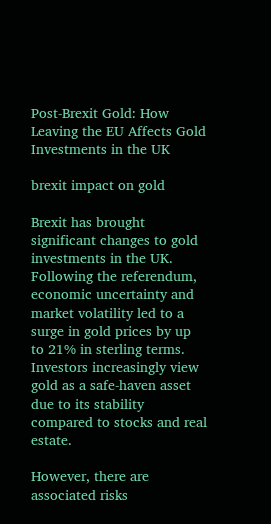Post-Brexit Gold: How Leaving the EU Affects Gold Investments in the UK

brexit impact on gold

Brexit has brought significant changes to gold investments in the UK. Following the referendum, economic uncertainty and market volatility led to a surge in gold prices by up to 21% in sterling terms. Investors increasingly view gold as a safe-haven asset due to its stability compared to stocks and real estate.

However, there are associated risks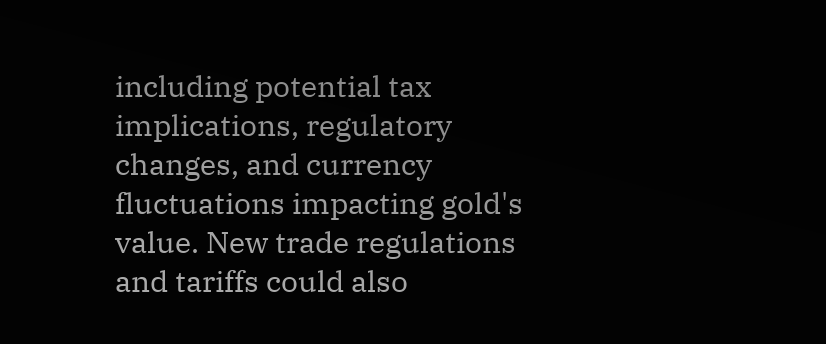including potential tax implications, regulatory changes, and currency fluctuations impacting gold's value. New trade regulations and tariffs could also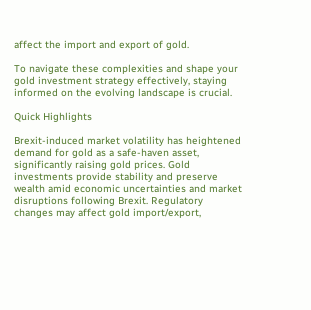affect the import and export of gold.

To navigate these complexities and shape your gold investment strategy effectively, staying informed on the evolving landscape is crucial.

Quick Highlights

Brexit-induced market volatility has heightened demand for gold as a safe-haven asset, significantly raising gold prices. Gold investments provide stability and preserve wealth amid economic uncertainties and market disruptions following Brexit. Regulatory changes may affect gold import/export,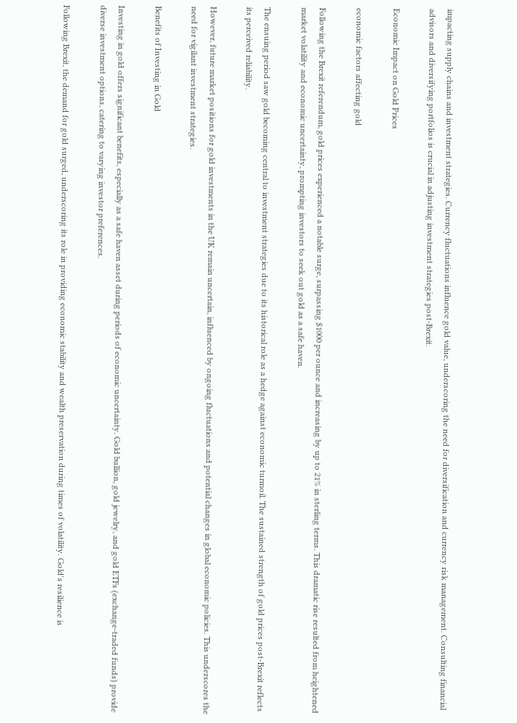impacting supply chains and investment strategies. Currency fluctuations influence gold value, underscoring the need for diversification and currency risk management. Consulting financial advisors and diversifying portfolios is crucial in adjusting investment strategies post-Brexit.

Economic Impact on Gold Prices

economic factors affecting gold

Following the Brexit referendum, gold prices experienced a notable surge, surpassing $1000 per ounce and increasing by up to 21% in sterling terms. This dramatic rise resulted from heightened market volatility and economic uncertainty, prompting investors to seek out gold as a safe haven.

The ensuing period saw gold becoming central to investment strategies due to its historical role as a hedge against economic turmoil. The sustained strength of gold prices post-Brexit reflects its perceived reliability.

However, future market positions for gold investments in the UK remain uncertain, influenced by ongoing fluctuations and potential changes in global economic policies. This underscores the need for vigilant investment strategies.

Benefits of Investing in Gold

Investing in gold offers significant benefits, especially as a safe haven asset during periods of economic uncertainty. Gold bullion, gold jewelry, and gold ETFs (exchange-traded funds) provide diverse investment options, catering to varying investor preferences.

Following Brexit, the demand for gold surged, underscoring its role in providing economic stability and wealth preservation during times of volatility. Gold's resilience is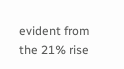evident from the 21% rise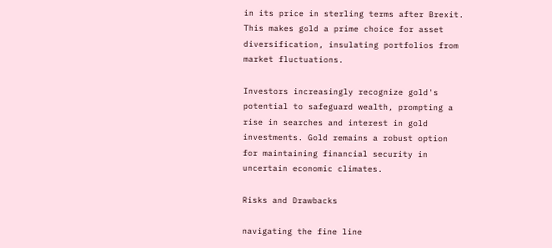in its price in sterling terms after Brexit. This makes gold a prime choice for asset diversification, insulating portfolios from market fluctuations.

Investors increasingly recognize gold's potential to safeguard wealth, prompting a rise in searches and interest in gold investments. Gold remains a robust option for maintaining financial security in uncertain economic climates.

Risks and Drawbacks

navigating the fine line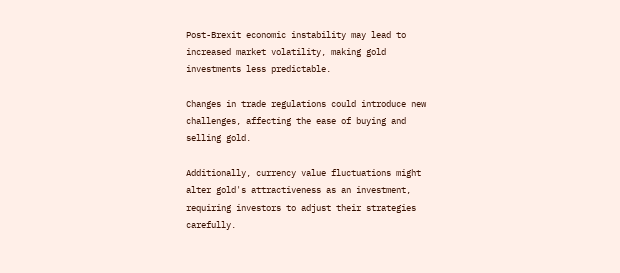Post-Brexit economic instability may lead to increased market volatility, making gold investments less predictable.

Changes in trade regulations could introduce new challenges, affecting the ease of buying and selling gold.

Additionally, currency value fluctuations might alter gold's attractiveness as an investment, requiring investors to adjust their strategies carefully.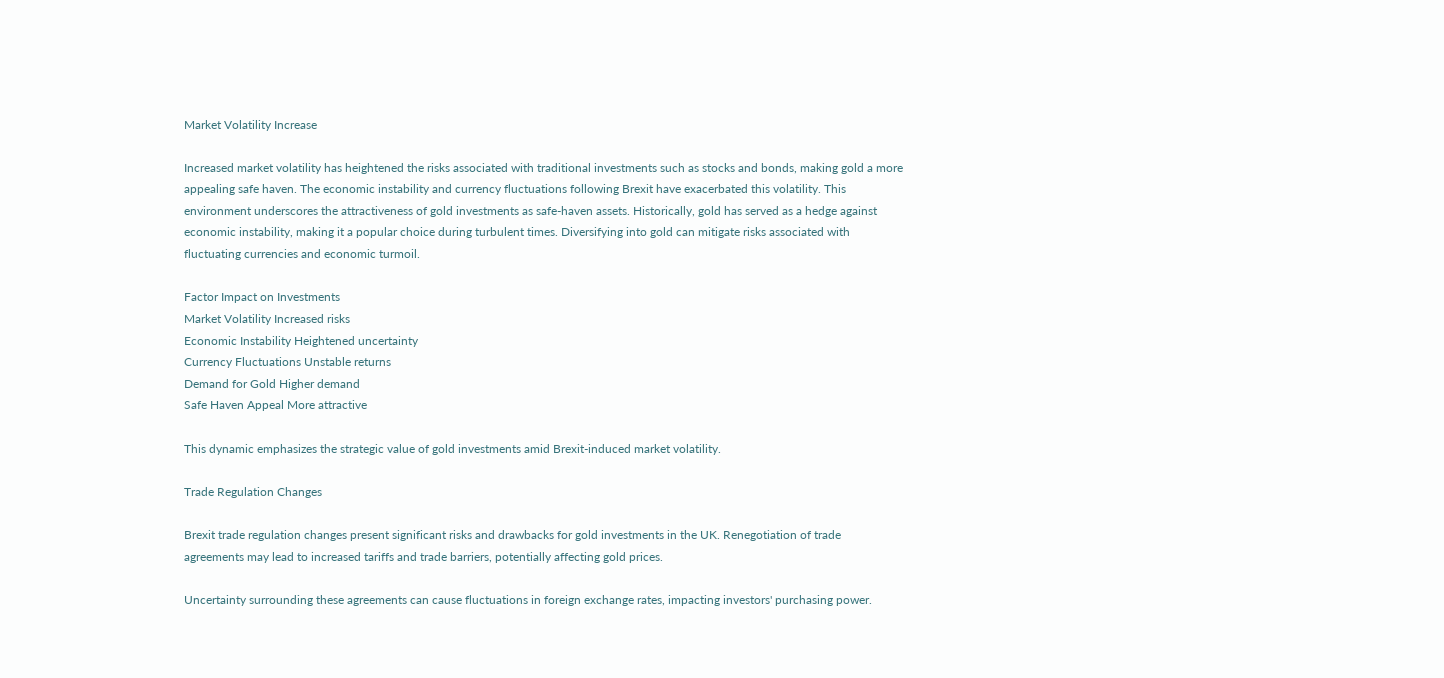Market Volatility Increase

Increased market volatility has heightened the risks associated with traditional investments such as stocks and bonds, making gold a more appealing safe haven. The economic instability and currency fluctuations following Brexit have exacerbated this volatility. This environment underscores the attractiveness of gold investments as safe-haven assets. Historically, gold has served as a hedge against economic instability, making it a popular choice during turbulent times. Diversifying into gold can mitigate risks associated with fluctuating currencies and economic turmoil.

Factor Impact on Investments
Market Volatility Increased risks
Economic Instability Heightened uncertainty
Currency Fluctuations Unstable returns
Demand for Gold Higher demand
Safe Haven Appeal More attractive

This dynamic emphasizes the strategic value of gold investments amid Brexit-induced market volatility.

Trade Regulation Changes

Brexit trade regulation changes present significant risks and drawbacks for gold investments in the UK. Renegotiation of trade agreements may lead to increased tariffs and trade barriers, potentially affecting gold prices.

Uncertainty surrounding these agreements can cause fluctuations in foreign exchange rates, impacting investors' purchasing power.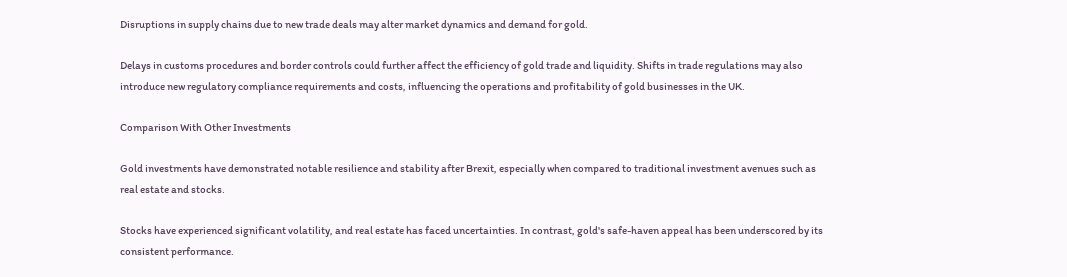Disruptions in supply chains due to new trade deals may alter market dynamics and demand for gold.

Delays in customs procedures and border controls could further affect the efficiency of gold trade and liquidity. Shifts in trade regulations may also introduce new regulatory compliance requirements and costs, influencing the operations and profitability of gold businesses in the UK.

Comparison With Other Investments

Gold investments have demonstrated notable resilience and stability after Brexit, especially when compared to traditional investment avenues such as real estate and stocks.

Stocks have experienced significant volatility, and real estate has faced uncertainties. In contrast, gold's safe-haven appeal has been underscored by its consistent performance.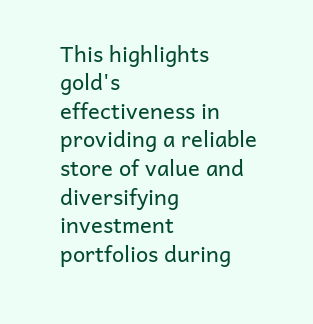This highlights gold's effectiveness in providing a reliable store of value and diversifying investment portfolios during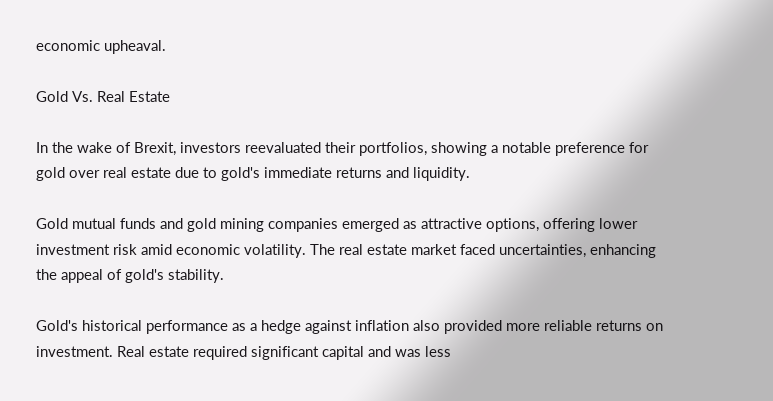economic upheaval.

Gold Vs. Real Estate

In the wake of Brexit, investors reevaluated their portfolios, showing a notable preference for gold over real estate due to gold's immediate returns and liquidity.

Gold mutual funds and gold mining companies emerged as attractive options, offering lower investment risk amid economic volatility. The real estate market faced uncertainties, enhancing the appeal of gold's stability.

Gold's historical performance as a hedge against inflation also provided more reliable returns on investment. Real estate required significant capital and was less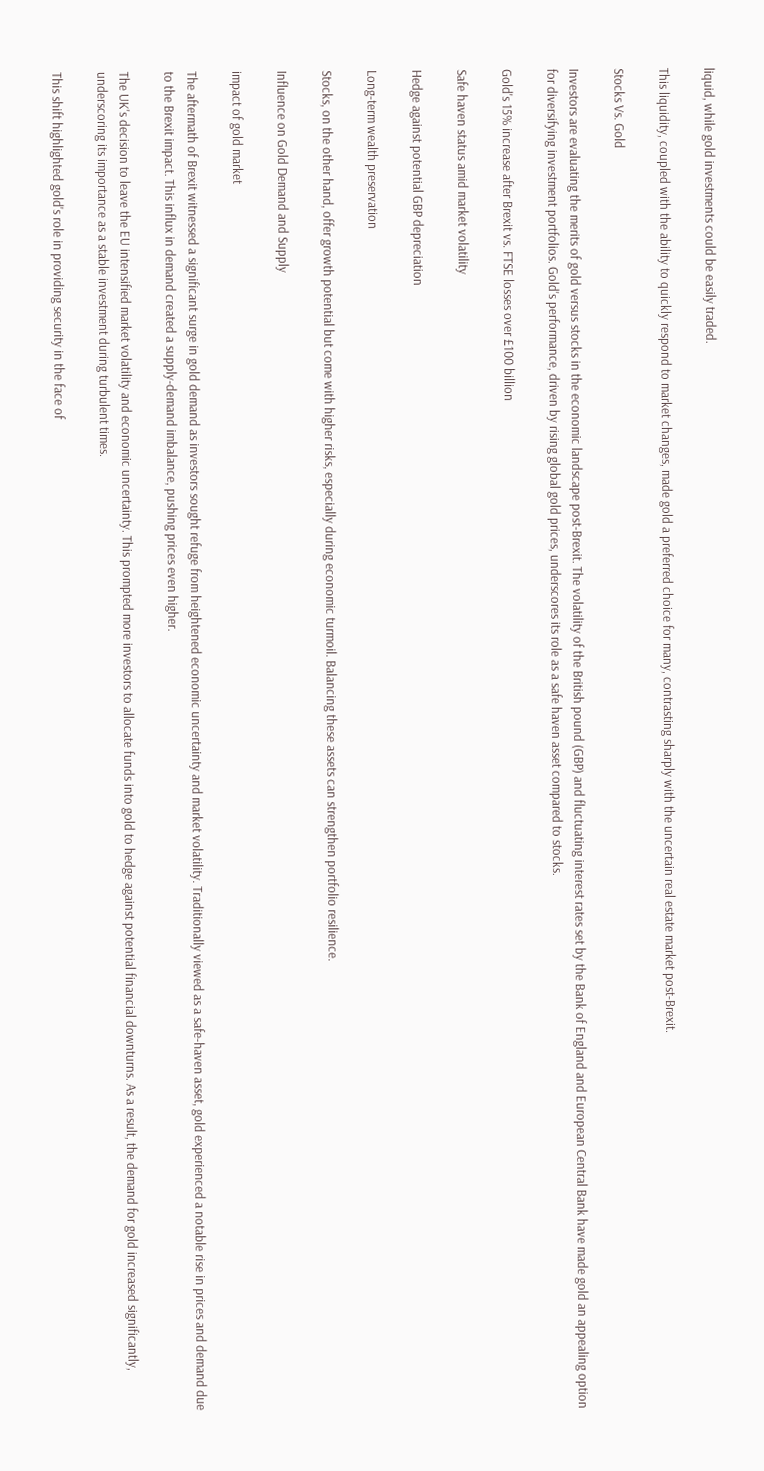liquid, while gold investments could be easily traded.

This liquidity, coupled with the ability to quickly respond to market changes, made gold a preferred choice for many, contrasting sharply with the uncertain real estate market post-Brexit.

Stocks Vs. Gold

Investors are evaluating the merits of gold versus stocks in the economic landscape post-Brexit. The volatility of the British pound (GBP) and fluctuating interest rates set by the Bank of England and European Central Bank have made gold an appealing option for diversifying investment portfolios. Gold's performance, driven by rising global gold prices, underscores its role as a safe haven asset compared to stocks.

Gold's 15% increase after Brexit vs. FTSE losses over £100 billion

Safe haven status amid market volatility

Hedge against potential GBP depreciation

Long-term wealth preservation

Stocks, on the other hand, offer growth potential but come with higher risks, especially during economic turmoil. Balancing these assets can strengthen portfolio resilience.

Influence on Gold Demand and Supply

impact of gold market

The aftermath of Brexit witnessed a significant surge in gold demand as investors sought refuge from heightened economic uncertainty and market volatility. Traditionally viewed as a safe-haven asset, gold experienced a notable rise in prices and demand due to the Brexit impact. This influx in demand created a supply-demand imbalance, pushing prices even higher.

The UK's decision to leave the EU intensified market volatility and economic uncertainty. This prompted more investors to allocate funds into gold to hedge against potential financial downturns. As a result, the demand for gold increased significantly, underscoring its importance as a stable investment during turbulent times.

This shift highlighted gold's role in providing security in the face of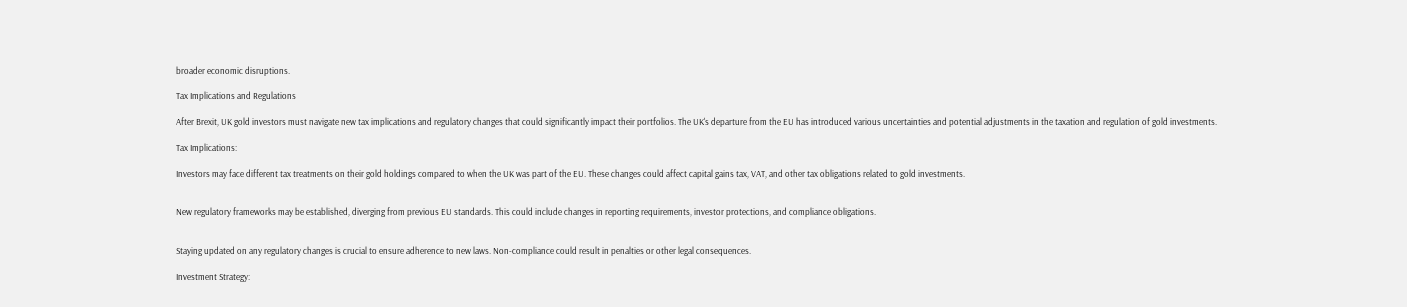broader economic disruptions.

Tax Implications and Regulations

After Brexit, UK gold investors must navigate new tax implications and regulatory changes that could significantly impact their portfolios. The UK's departure from the EU has introduced various uncertainties and potential adjustments in the taxation and regulation of gold investments.

Tax Implications:

Investors may face different tax treatments on their gold holdings compared to when the UK was part of the EU. These changes could affect capital gains tax, VAT, and other tax obligations related to gold investments.


New regulatory frameworks may be established, diverging from previous EU standards. This could include changes in reporting requirements, investor protections, and compliance obligations.


Staying updated on any regulatory changes is crucial to ensure adherence to new laws. Non-compliance could result in penalties or other legal consequences.

Investment Strategy: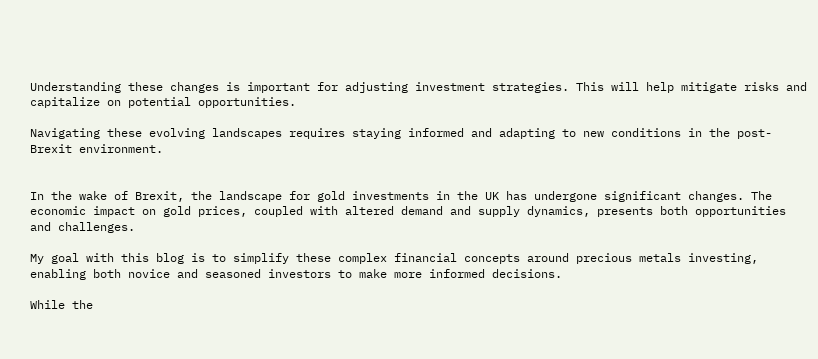Understanding these changes is important for adjusting investment strategies. This will help mitigate risks and capitalize on potential opportunities.

Navigating these evolving landscapes requires staying informed and adapting to new conditions in the post-Brexit environment.


In the wake of Brexit, the landscape for gold investments in the UK has undergone significant changes. The economic impact on gold prices, coupled with altered demand and supply dynamics, presents both opportunities and challenges.

My goal with this blog is to simplify these complex financial concepts around precious metals investing, enabling both novice and seasoned investors to make more informed decisions.

While the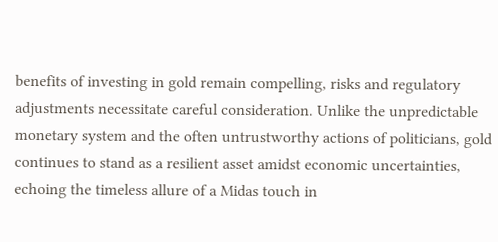benefits of investing in gold remain compelling, risks and regulatory adjustments necessitate careful consideration. Unlike the unpredictable monetary system and the often untrustworthy actions of politicians, gold continues to stand as a resilient asset amidst economic uncertainties, echoing the timeless allure of a Midas touch in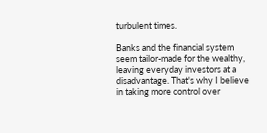turbulent times.

Banks and the financial system seem tailor-made for the wealthy, leaving everyday investors at a disadvantage. That's why I believe in taking more control over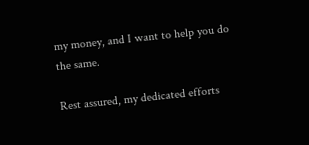my money, and I want to help you do the same.

Rest assured, my dedicated efforts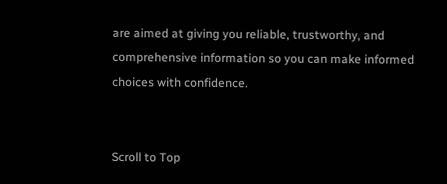are aimed at giving you reliable, trustworthy, and comprehensive information so you can make informed choices with confidence.


Scroll to Top